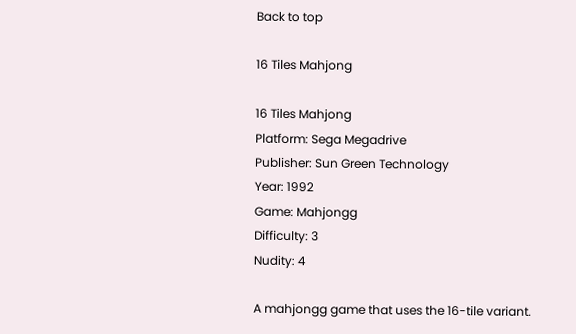Back to top

16 Tiles Mahjong

16 Tiles Mahjong
Platform: Sega Megadrive
Publisher: Sun Green Technology
Year: 1992
Game: Mahjongg
Difficulty: 3
Nudity: 4

A mahjongg game that uses the 16-tile variant.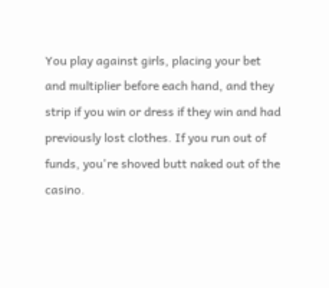You play against girls, placing your bet and multiplier before each hand, and they strip if you win or dress if they win and had previously lost clothes. If you run out of funds, you're shoved butt naked out of the casino.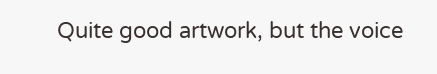Quite good artwork, but the voice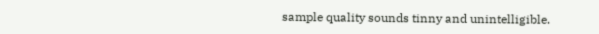sample quality sounds tinny and unintelligible.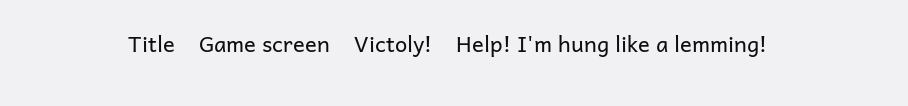Title    Game screen    Victoly!    Help! I'm hung like a lemming!